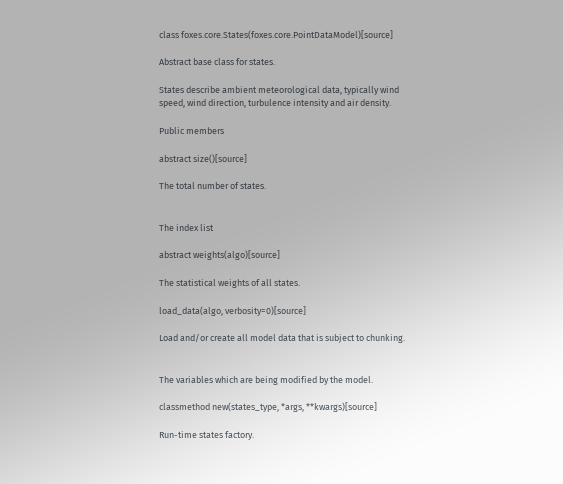class foxes.core.States(foxes.core.PointDataModel)[source]

Abstract base class for states.

States describe ambient meteorological data, typically wind speed, wind direction, turbulence intensity and air density.

Public members

abstract size()[source]

The total number of states.


The index list

abstract weights(algo)[source]

The statistical weights of all states.

load_data(algo, verbosity=0)[source]

Load and/or create all model data that is subject to chunking.


The variables which are being modified by the model.

classmethod new(states_type, *args, **kwargs)[source]

Run-time states factory.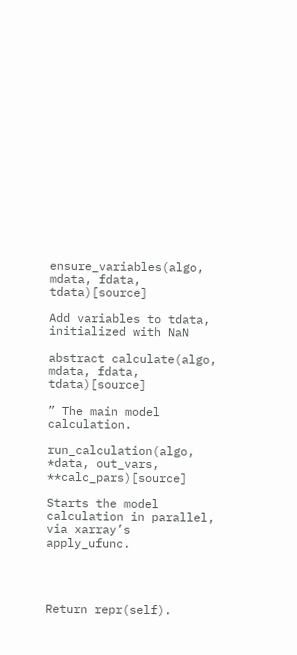ensure_variables(algo, mdata, fdata, tdata)[source]

Add variables to tdata, initialized with NaN

abstract calculate(algo, mdata, fdata, tdata)[source]

” The main model calculation.

run_calculation(algo, *data, out_vars, **calc_pars)[source]

Starts the model calculation in parallel, via xarray’s apply_ufunc.




Return repr(self).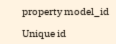property model_id

Unique id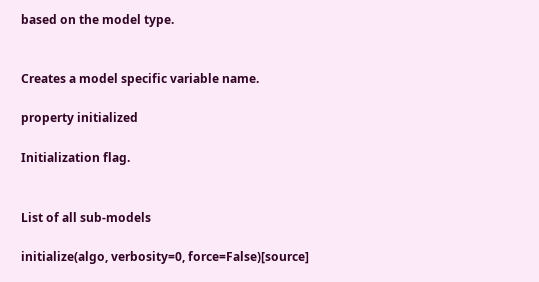based on the model type.


Creates a model specific variable name.

property initialized

Initialization flag.


List of all sub-models

initialize(algo, verbosity=0, force=False)[source]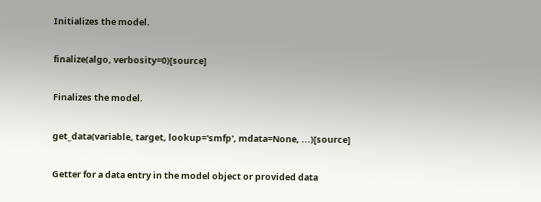Initializes the model.

finalize(algo, verbosity=0)[source]

Finalizes the model.

get_data(variable, target, lookup='smfp', mdata=None, ...)[source]

Getter for a data entry in the model object or provided data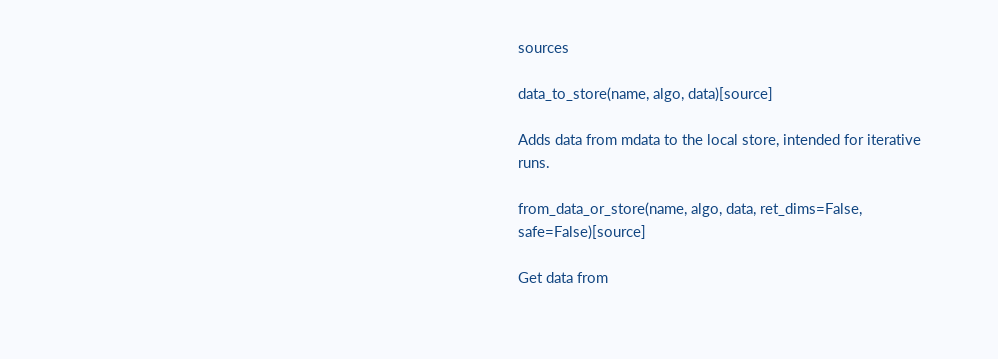sources

data_to_store(name, algo, data)[source]

Adds data from mdata to the local store, intended for iterative runs.

from_data_or_store(name, algo, data, ret_dims=False, safe=False)[source]

Get data from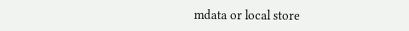mdata or local store